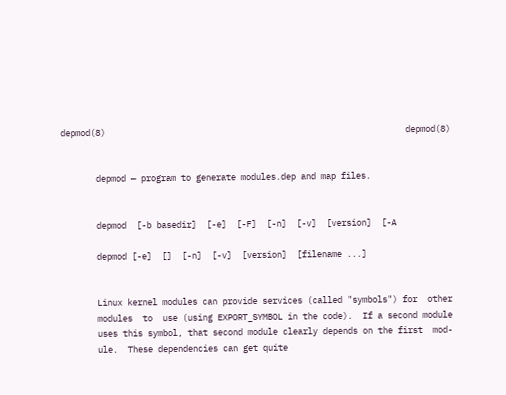depmod(8)                                                            depmod(8)


       depmod — program to generate modules.dep and map files.


       depmod  [-b basedir]  [-e]  [-F]  [-n]  [-v]  [version]  [-A

       depmod [-e]  []  [-n]  [-v]  [version]  [filename ...]


       Linux kernel modules can provide services (called "symbols") for  other
       modules  to  use (using EXPORT_SYMBOL in the code).  If a second module
       uses this symbol, that second module clearly depends on the first  mod-
       ule.  These dependencies can get quite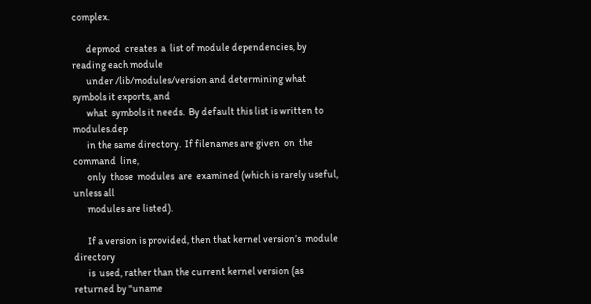complex.

       depmod  creates  a  list of module dependencies, by reading each module
       under /lib/modules/version and determining what symbols it exports, and
       what  symbols it needs.  By default this list is written to modules.dep
       in the same directory.  If filenames are given  on  the  command  line,
       only  those  modules  are  examined (which is rarely useful, unless all
       modules are listed).

       If a version is provided, then that kernel version’s  module  directory
       is  used, rather than the current kernel version (as returned by "uname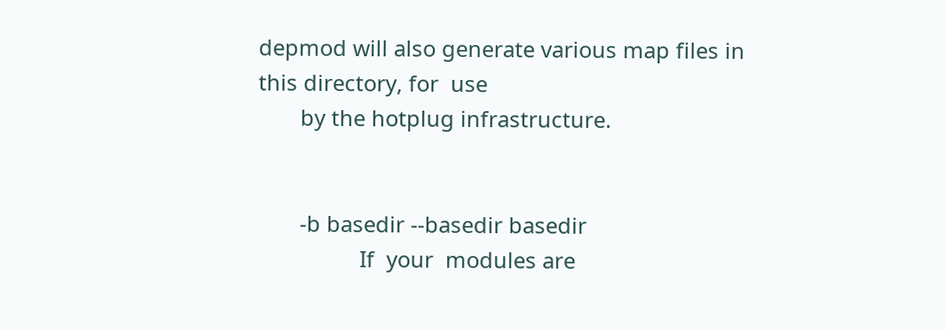depmod will also generate various map files in this directory, for  use
       by the hotplug infrastructure.


       -b basedir --basedir basedir
                 If  your  modules are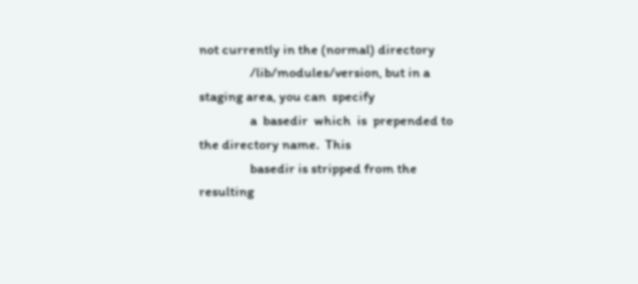not currently in the (normal) directory
                 /lib/modules/version, but in a staging area, you can  specify
                 a  basedir  which  is  prepended to the directory name.  This
                 basedir is stripped from the resulting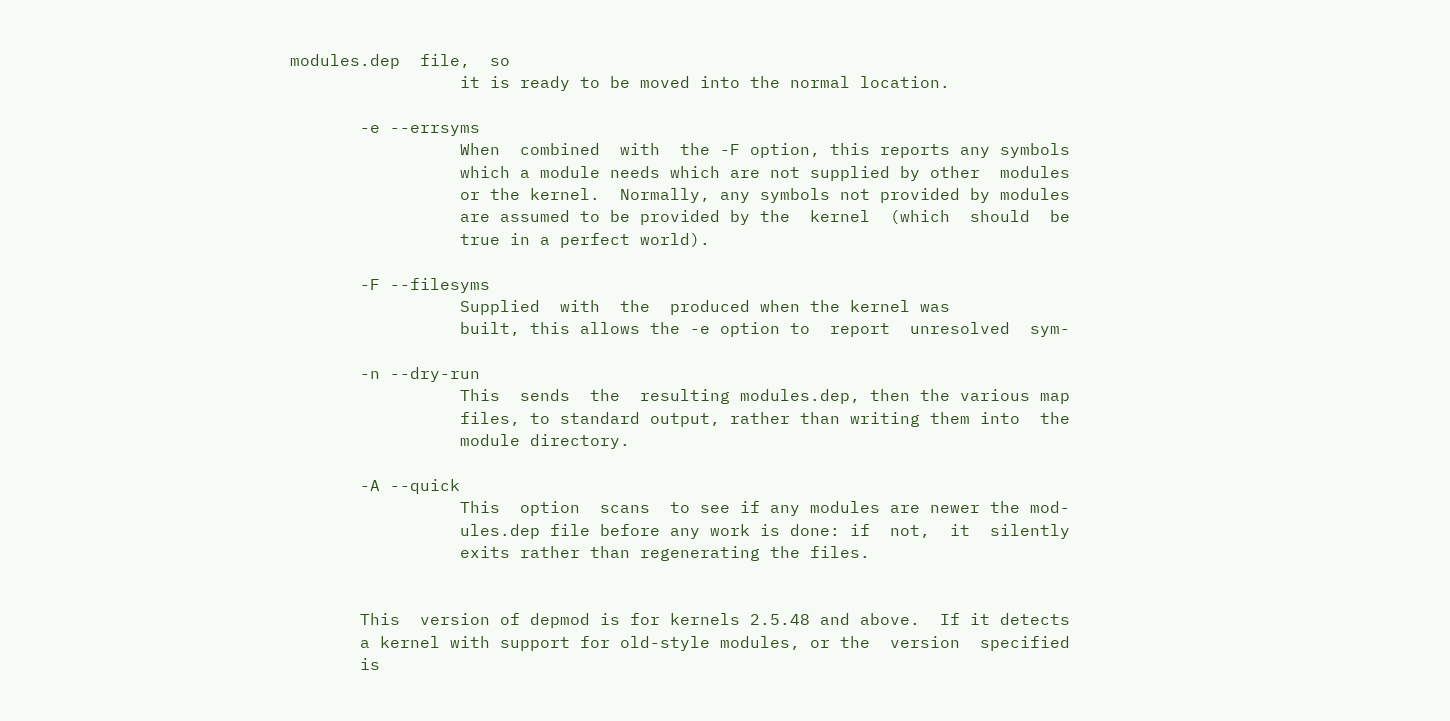modules.dep  file,  so
                 it is ready to be moved into the normal location.

       -e --errsyms
                 When  combined  with  the -F option, this reports any symbols
                 which a module needs which are not supplied by other  modules
                 or the kernel.  Normally, any symbols not provided by modules
                 are assumed to be provided by the  kernel  (which  should  be
                 true in a perfect world).

       -F --filesyms
                 Supplied  with  the  produced when the kernel was
                 built, this allows the -e option to  report  unresolved  sym-

       -n --dry-run
                 This  sends  the  resulting modules.dep, then the various map
                 files, to standard output, rather than writing them into  the
                 module directory.

       -A --quick
                 This  option  scans  to see if any modules are newer the mod-
                 ules.dep file before any work is done: if  not,  it  silently
                 exits rather than regenerating the files.


       This  version of depmod is for kernels 2.5.48 and above.  If it detects
       a kernel with support for old-style modules, or the  version  specified
       is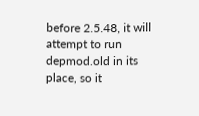before 2.5.48, it will attempt to run depmod.old in its place, so it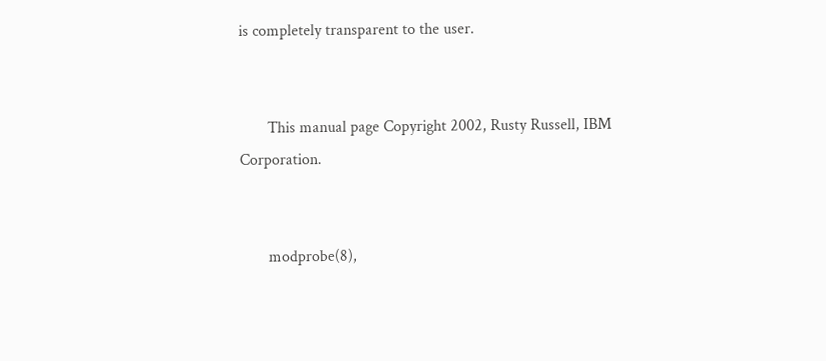is completely transparent to the user.


       This manual page Copyright 2002, Rusty Russell, IBM Corporation.


       modprobe(8),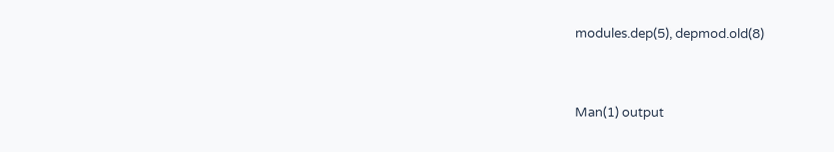modules.dep(5), depmod.old(8)


Man(1) output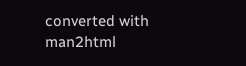converted with man2html